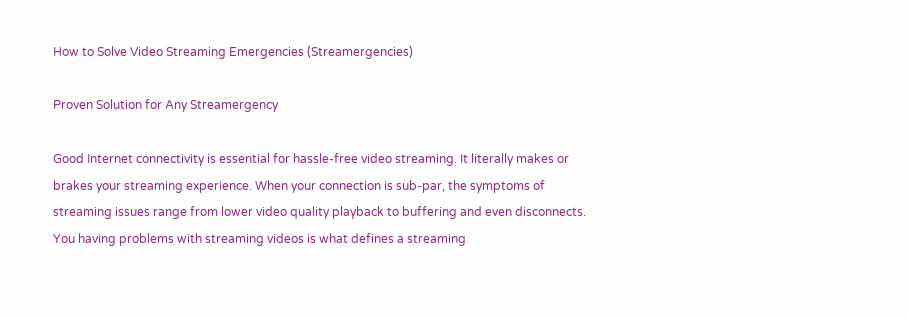How to Solve Video Streaming Emergencies (Streamergencies)

Proven Solution for Any Streamergency

Good Internet connectivity is essential for hassle-free video streaming. It literally makes or brakes your streaming experience. When your connection is sub-par, the symptoms of streaming issues range from lower video quality playback to buffering and even disconnects. You having problems with streaming videos is what defines a streaming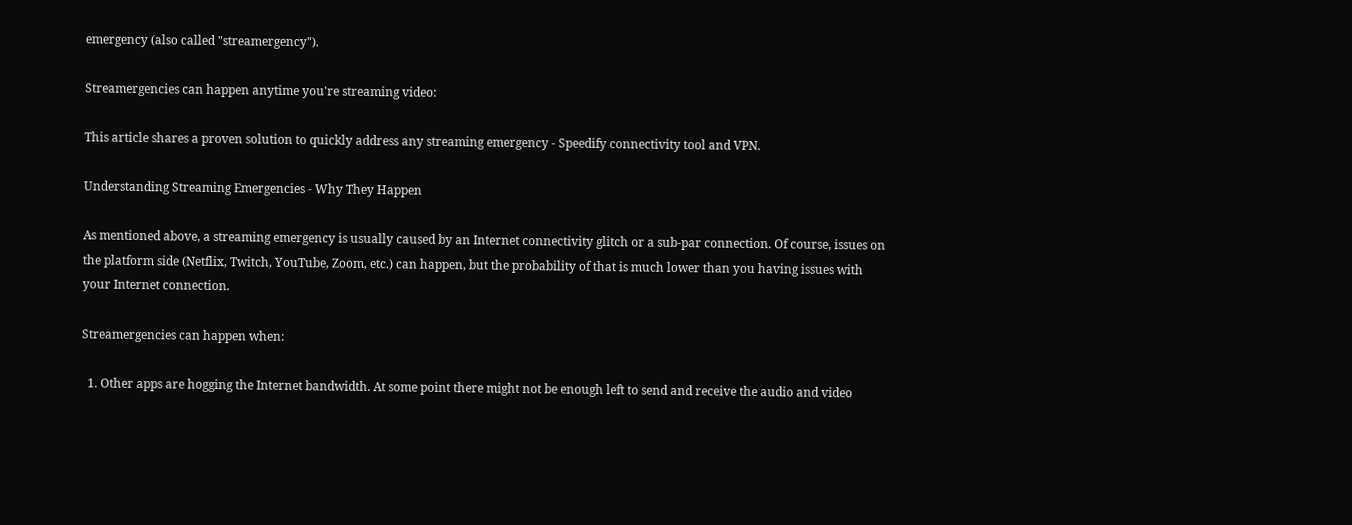emergency (also called "streamergency").

Streamergencies can happen anytime you're streaming video:

This article shares a proven solution to quickly address any streaming emergency - Speedify connectivity tool and VPN.

Understanding Streaming Emergencies - Why They Happen

As mentioned above, a streaming emergency is usually caused by an Internet connectivity glitch or a sub-par connection. Of course, issues on the platform side (Netflix, Twitch, YouTube, Zoom, etc.) can happen, but the probability of that is much lower than you having issues with your Internet connection.

Streamergencies can happen when:

  1. Other apps are hogging the Internet bandwidth. At some point there might not be enough left to send and receive the audio and video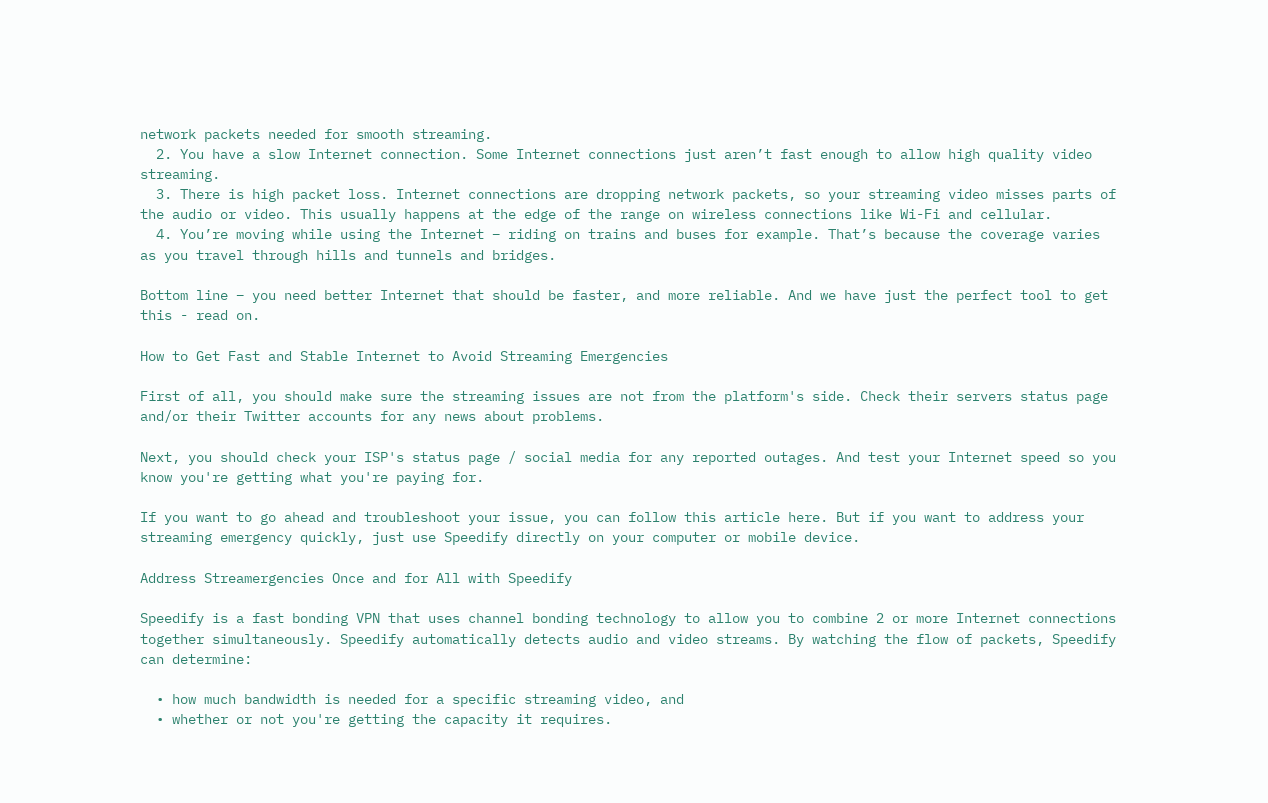network packets needed for smooth streaming.
  2. You have a slow Internet connection. Some Internet connections just aren’t fast enough to allow high quality video streaming.
  3. There is high packet loss. Internet connections are dropping network packets, so your streaming video misses parts of the audio or video. This usually happens at the edge of the range on wireless connections like Wi-Fi and cellular.
  4. You’re moving while using the Internet – riding on trains and buses for example. That’s because the coverage varies as you travel through hills and tunnels and bridges.

Bottom line – you need better Internet that should be faster, and more reliable. And we have just the perfect tool to get this - read on.

How to Get Fast and Stable Internet to Avoid Streaming Emergencies

First of all, you should make sure the streaming issues are not from the platform's side. Check their servers status page and/or their Twitter accounts for any news about problems.

Next, you should check your ISP's status page / social media for any reported outages. And test your Internet speed so you know you're getting what you're paying for.

If you want to go ahead and troubleshoot your issue, you can follow this article here. But if you want to address your streaming emergency quickly, just use Speedify directly on your computer or mobile device.

Address Streamergencies Once and for All with Speedify

Speedify is a fast bonding VPN that uses channel bonding technology to allow you to combine 2 or more Internet connections together simultaneously. Speedify automatically detects audio and video streams. By watching the flow of packets, Speedify can determine:

  • how much bandwidth is needed for a specific streaming video, and
  • whether or not you're getting the capacity it requires.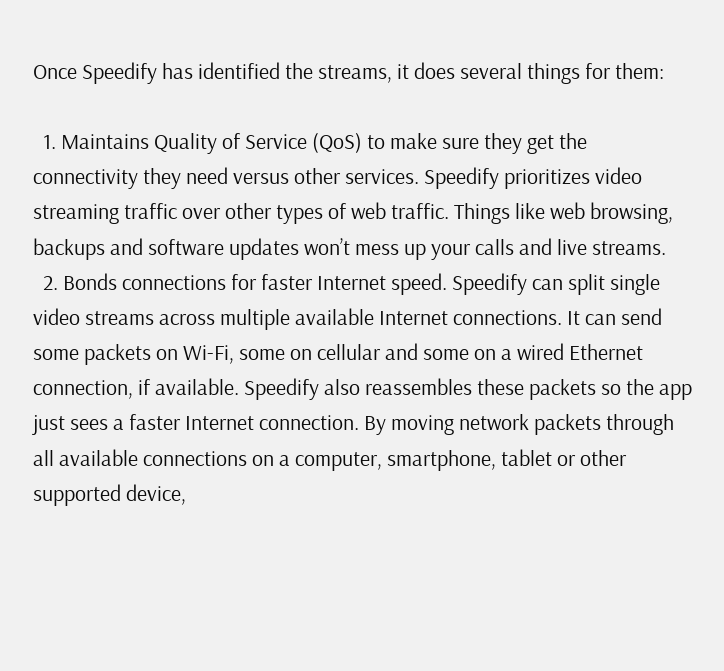Once Speedify has identified the streams, it does several things for them:

  1. Maintains Quality of Service (QoS) to make sure they get the connectivity they need versus other services. Speedify prioritizes video streaming traffic over other types of web traffic. Things like web browsing, backups and software updates won’t mess up your calls and live streams.
  2. Bonds connections for faster Internet speed. Speedify can split single video streams across multiple available Internet connections. It can send some packets on Wi-Fi, some on cellular and some on a wired Ethernet connection, if available. Speedify also reassembles these packets so the app just sees a faster Internet connection. By moving network packets through all available connections on a computer, smartphone, tablet or other supported device,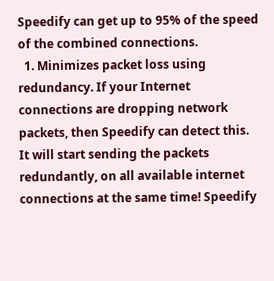Speedify can get up to 95% of the speed of the combined connections.
  1. Minimizes packet loss using redundancy. If your Internet connections are dropping network packets, then Speedify can detect this. It will start sending the packets redundantly, on all available internet connections at the same time! Speedify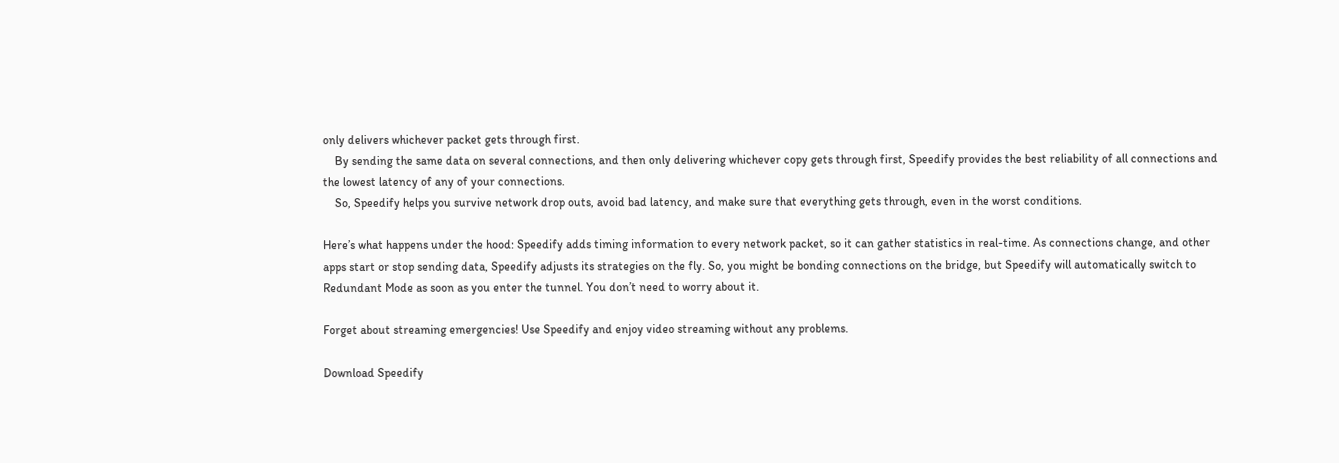only delivers whichever packet gets through first.
    By sending the same data on several connections, and then only delivering whichever copy gets through first, Speedify provides the best reliability of all connections and the lowest latency of any of your connections.
    So, Speedify helps you survive network drop outs, avoid bad latency, and make sure that everything gets through, even in the worst conditions.

Here’s what happens under the hood: Speedify adds timing information to every network packet, so it can gather statistics in real-time. As connections change, and other apps start or stop sending data, Speedify adjusts its strategies on the fly. So, you might be bonding connections on the bridge, but Speedify will automatically switch to Redundant Mode as soon as you enter the tunnel. You don’t need to worry about it.

Forget about streaming emergencies! Use Speedify and enjoy video streaming without any problems.

Download Speedify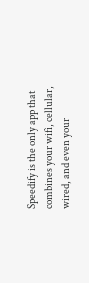Speedify is the only app that combines your wifi, cellular, wired, and even your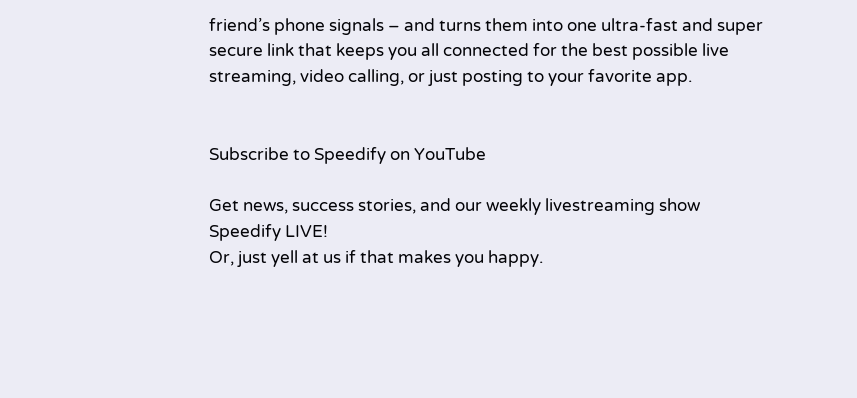friend’s phone signals – and turns them into one ultra-fast and super secure link that keeps you all connected for the best possible live streaming, video calling, or just posting to your favorite app.


Subscribe to Speedify on YouTube

Get news, success stories, and our weekly livestreaming show Speedify LIVE!
Or, just yell at us if that makes you happy.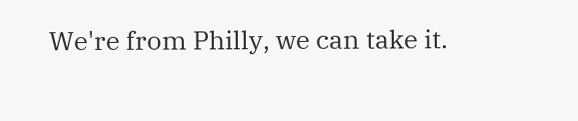We're from Philly, we can take it.